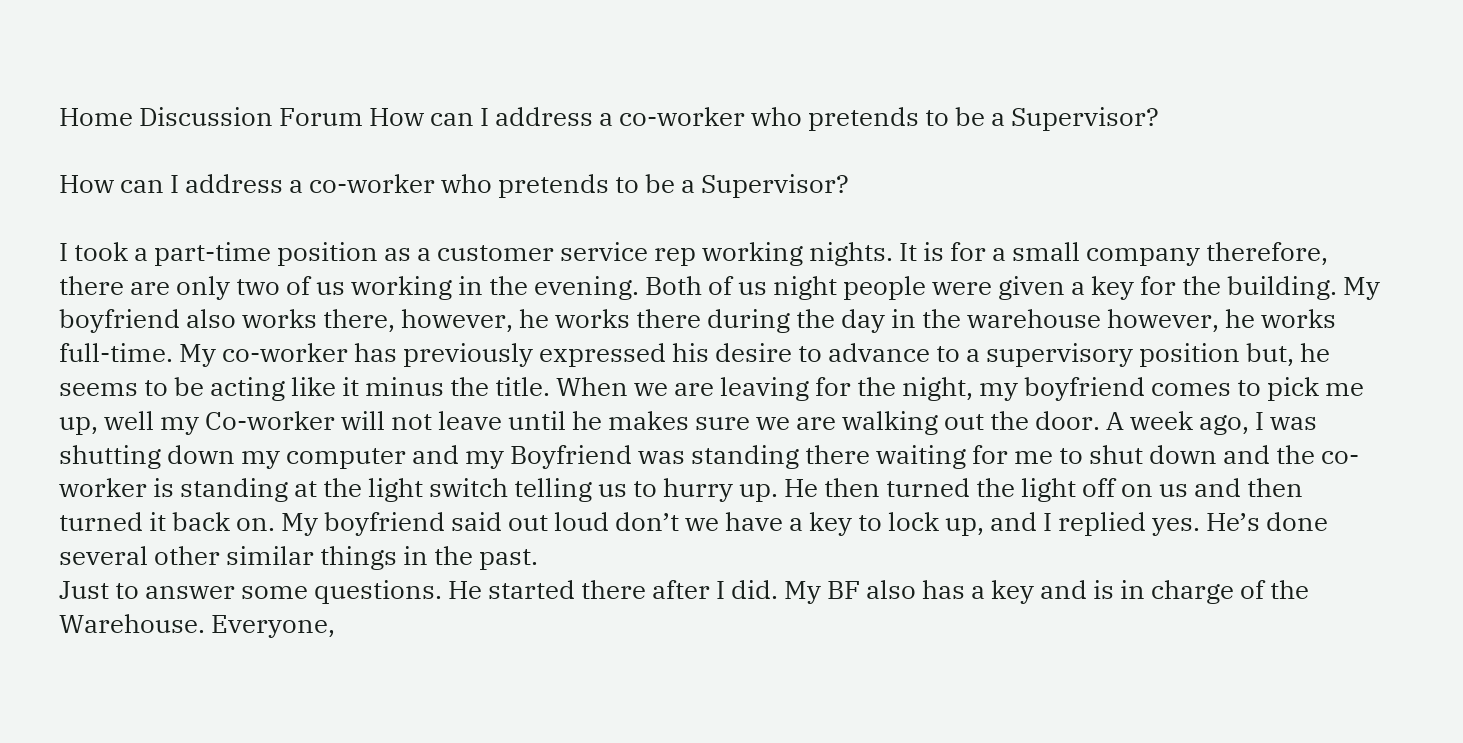Home Discussion Forum How can I address a co-worker who pretends to be a Supervisor?

How can I address a co-worker who pretends to be a Supervisor?

I took a part-time position as a customer service rep working nights. It is for a small company therefore, there are only two of us working in the evening. Both of us night people were given a key for the building. My boyfriend also works there, however, he works there during the day in the warehouse however, he works full-time. My co-worker has previously expressed his desire to advance to a supervisory position but, he seems to be acting like it minus the title. When we are leaving for the night, my boyfriend comes to pick me up, well my Co-worker will not leave until he makes sure we are walking out the door. A week ago, I was shutting down my computer and my Boyfriend was standing there waiting for me to shut down and the co-worker is standing at the light switch telling us to hurry up. He then turned the light off on us and then turned it back on. My boyfriend said out loud don’t we have a key to lock up, and I replied yes. He’s done several other similar things in the past.
Just to answer some questions. He started there after I did. My BF also has a key and is in charge of the Warehouse. Everyone,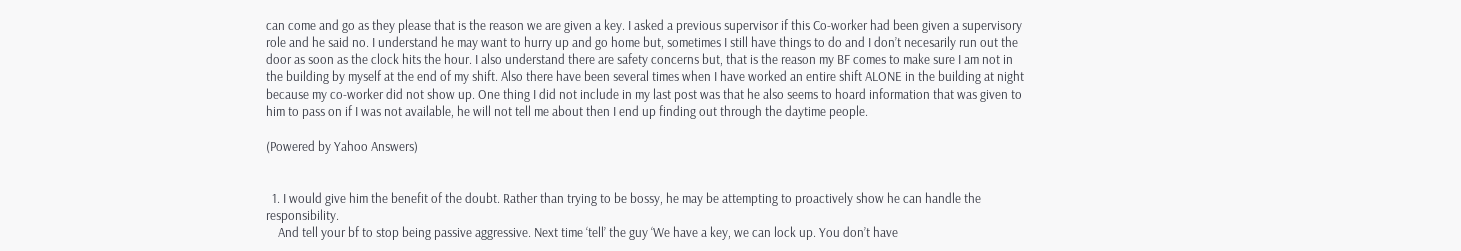can come and go as they please that is the reason we are given a key. I asked a previous supervisor if this Co-worker had been given a supervisory role and he said no. I understand he may want to hurry up and go home but, sometimes I still have things to do and I don’t necesarily run out the door as soon as the clock hits the hour. I also understand there are safety concerns but, that is the reason my BF comes to make sure I am not in the building by myself at the end of my shift. Also there have been several times when I have worked an entire shift ALONE in the building at night because my co-worker did not show up. One thing I did not include in my last post was that he also seems to hoard information that was given to him to pass on if I was not available, he will not tell me about then I end up finding out through the daytime people.

(Powered by Yahoo Answers)


  1. I would give him the benefit of the doubt. Rather than trying to be bossy, he may be attempting to proactively show he can handle the responsibility.
    And tell your bf to stop being passive aggressive. Next time ‘tell’ the guy ‘We have a key, we can lock up. You don’t have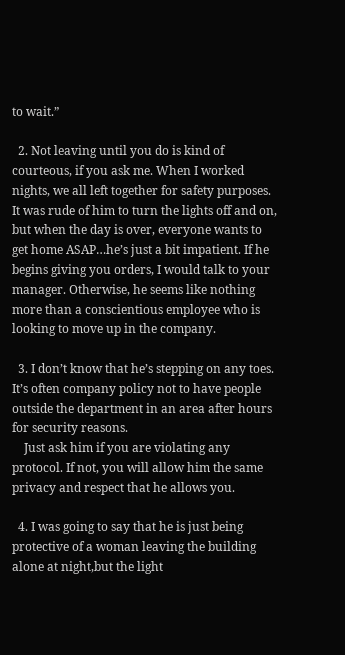to wait.”

  2. Not leaving until you do is kind of courteous, if you ask me. When I worked nights, we all left together for safety purposes. It was rude of him to turn the lights off and on, but when the day is over, everyone wants to get home ASAP…he’s just a bit impatient. If he begins giving you orders, I would talk to your manager. Otherwise, he seems like nothing more than a conscientious employee who is looking to move up in the company.

  3. I don’t know that he’s stepping on any toes. It’s often company policy not to have people outside the department in an area after hours for security reasons.
    Just ask him if you are violating any protocol. If not, you will allow him the same privacy and respect that he allows you.

  4. I was going to say that he is just being protective of a woman leaving the building alone at night,but the light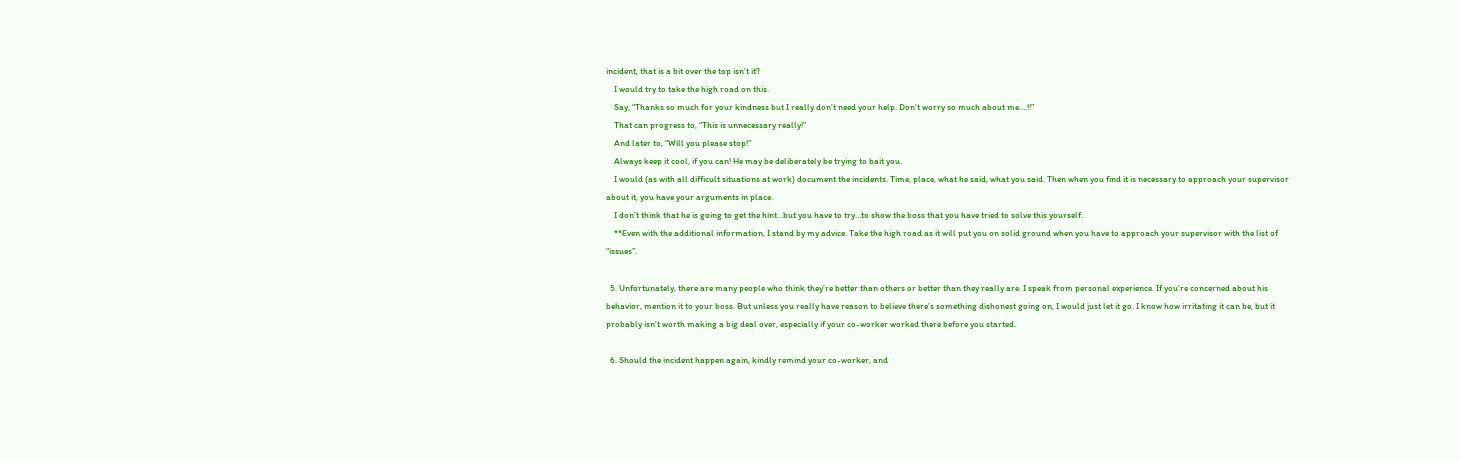incident, that is a bit over the top isn’t it?
    I would try to take the high road on this.
    Say, “Thanks so much for your kindness but I really don’t need your help. Don’t worry so much about me….!!”
    That can progress to, “This is unnecessary really!”
    And later to, “Will you please stop!”
    Always keep it cool, if you can! He may be deliberately be trying to bait you.
    I would (as with all difficult situations at work) document the incidents. Time, place, what he said, what you said. Then when you find it is necessary to approach your supervisor about it, you have your arguments in place.
    I don’t think that he is going to get the hint…but you have to try…to show the boss that you have tried to solve this yourself.
    **Even with the additional information, I stand by my advice. Take the high road as it will put you on solid ground when you have to approach your supervisor with the list of “issues”.

  5. Unfortunately, there are many people who think they’re better than others or better than they really are. I speak from personal experience. If you’re concerned about his behavior, mention it to your boss. But unless you really have reason to believe there’s something dishonest going on, I would just let it go. I know how irritating it can be, but it probably isn’t worth making a big deal over, especially if your co-worker worked there before you started.

  6. Should the incident happen again, kindly remind your co-worker, and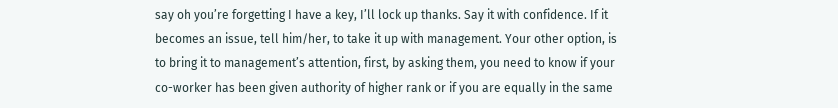say oh you’re forgetting I have a key, I’ll lock up thanks. Say it with confidence. If it becomes an issue, tell him/her, to take it up with management. Your other option, is to bring it to management’s attention, first, by asking them, you need to know if your co-worker has been given authority of higher rank or if you are equally in the same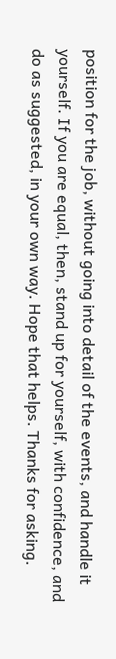position for the job, without going into detail of the events, and handle it yourself. If you are equal, then, stand up for yourself, with confidence, and do as suggested, in your own way. Hope that helps. Thanks for asking.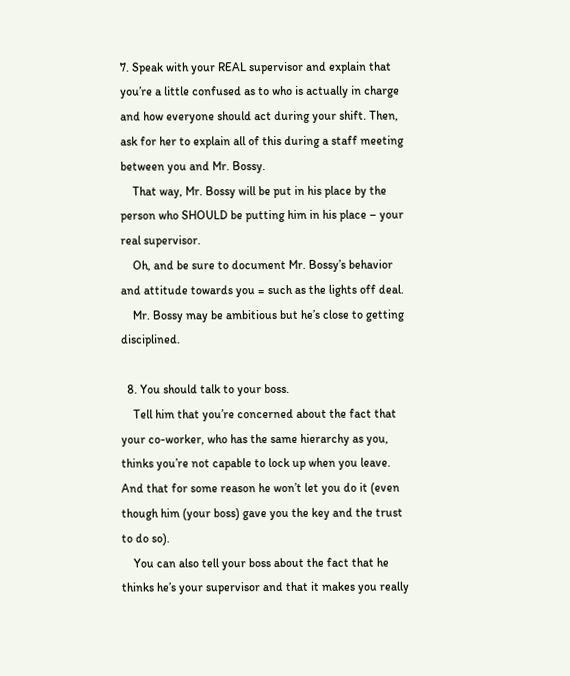7. Speak with your REAL supervisor and explain that you’re a little confused as to who is actually in charge and how everyone should act during your shift. Then, ask for her to explain all of this during a staff meeting between you and Mr. Bossy.
    That way, Mr. Bossy will be put in his place by the person who SHOULD be putting him in his place – your real supervisor.
    Oh, and be sure to document Mr. Bossy’s behavior and attitude towards you = such as the lights off deal.
    Mr. Bossy may be ambitious but he’s close to getting disciplined.

  8. You should talk to your boss.
    Tell him that you’re concerned about the fact that your co-worker, who has the same hierarchy as you, thinks you’re not capable to lock up when you leave. And that for some reason he won’t let you do it (even though him (your boss) gave you the key and the trust to do so).
    You can also tell your boss about the fact that he thinks he’s your supervisor and that it makes you really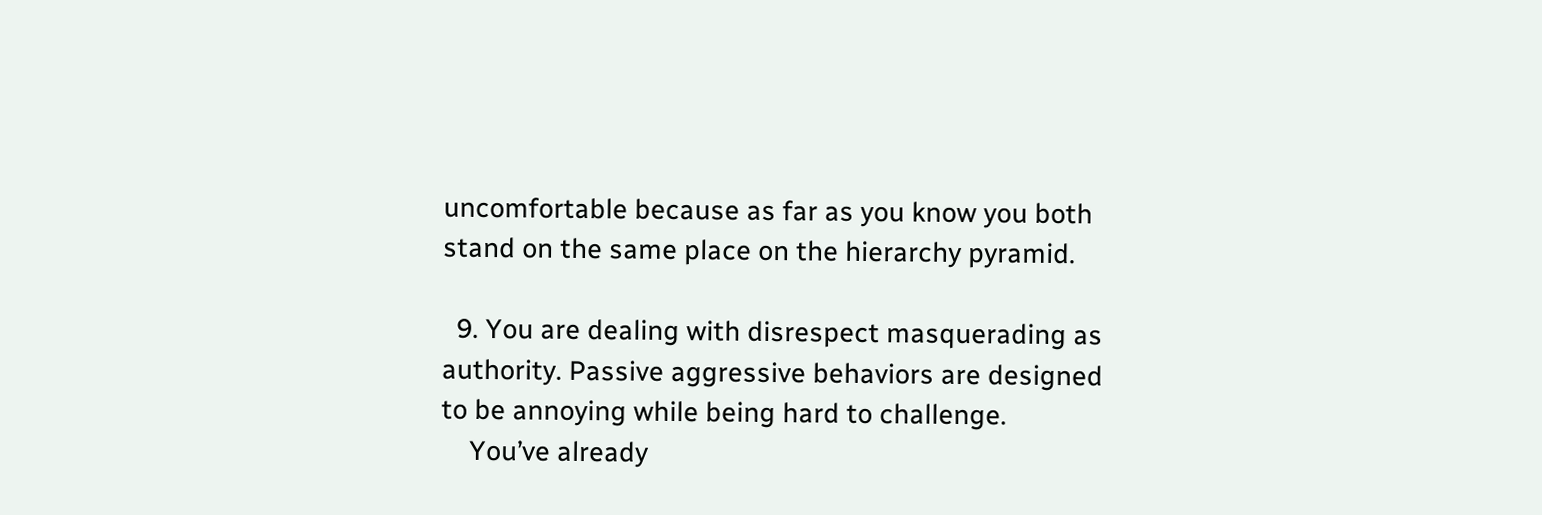uncomfortable because as far as you know you both stand on the same place on the hierarchy pyramid.

  9. You are dealing with disrespect masquerading as authority. Passive aggressive behaviors are designed to be annoying while being hard to challenge.
    You’ve already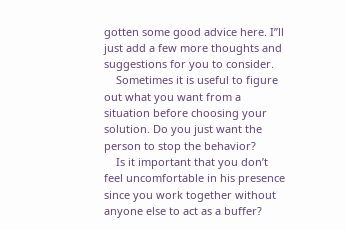gotten some good advice here. I”ll just add a few more thoughts and suggestions for you to consider.
    Sometimes it is useful to figure out what you want from a situation before choosing your solution. Do you just want the person to stop the behavior?
    Is it important that you don’t feel uncomfortable in his presence since you work together without anyone else to act as a buffer?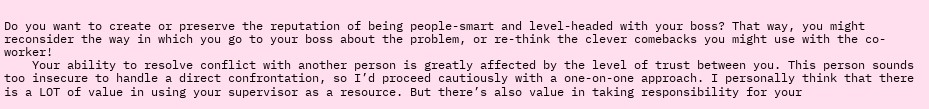Do you want to create or preserve the reputation of being people-smart and level-headed with your boss? That way, you might reconsider the way in which you go to your boss about the problem, or re-think the clever comebacks you might use with the co-worker!
    Your ability to resolve conflict with another person is greatly affected by the level of trust between you. This person sounds too insecure to handle a direct confrontation, so I’d proceed cautiously with a one-on-one approach. I personally think that there is a LOT of value in using your supervisor as a resource. But there’s also value in taking responsibility for your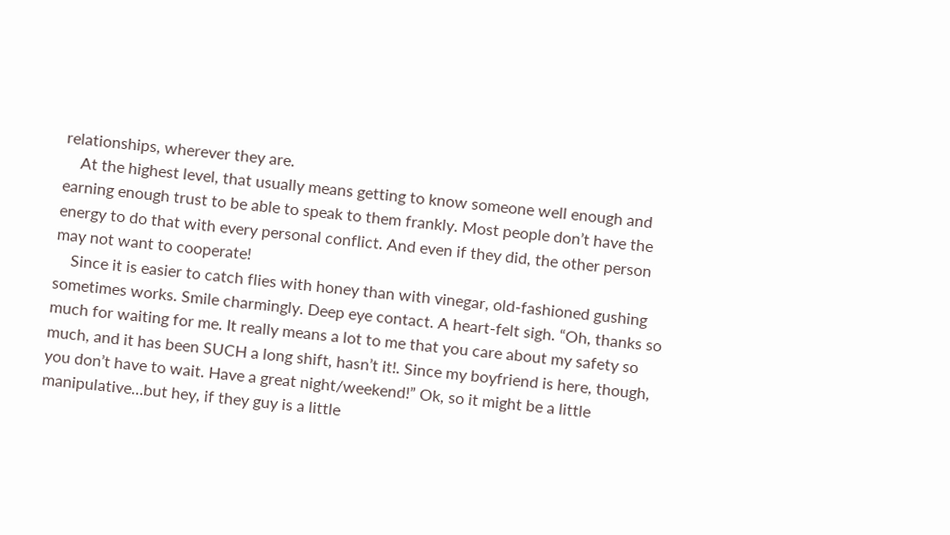relationships, wherever they are.
    At the highest level, that usually means getting to know someone well enough and earning enough trust to be able to speak to them frankly. Most people don’t have the energy to do that with every personal conflict. And even if they did, the other person may not want to cooperate!
    Since it is easier to catch flies with honey than with vinegar, old-fashioned gushing sometimes works. Smile charmingly. Deep eye contact. A heart-felt sigh. “Oh, thanks so much for waiting for me. It really means a lot to me that you care about my safety so much, and it has been SUCH a long shift, hasn’t it!. Since my boyfriend is here, though, you don’t have to wait. Have a great night/weekend!” Ok, so it might be a little manipulative…but hey, if they guy is a little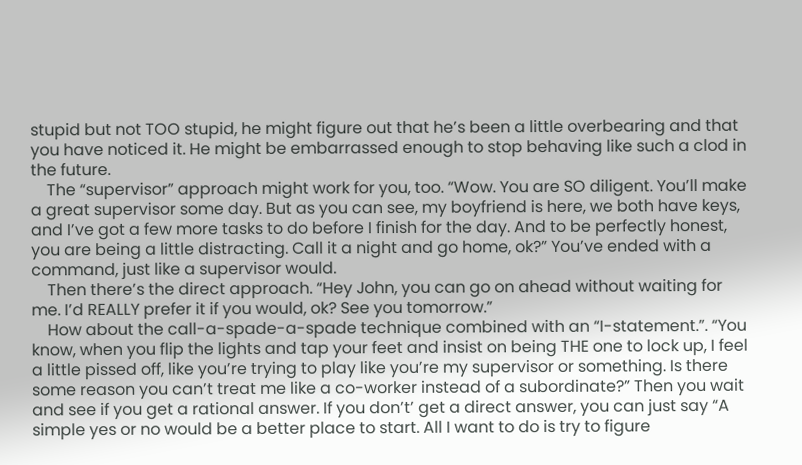stupid but not TOO stupid, he might figure out that he’s been a little overbearing and that you have noticed it. He might be embarrassed enough to stop behaving like such a clod in the future.
    The “supervisor” approach might work for you, too. “Wow. You are SO diligent. You’ll make a great supervisor some day. But as you can see, my boyfriend is here, we both have keys, and I’ve got a few more tasks to do before I finish for the day. And to be perfectly honest, you are being a little distracting. Call it a night and go home, ok?” You’ve ended with a command, just like a supervisor would.
    Then there’s the direct approach. “Hey John, you can go on ahead without waiting for me. I’d REALLY prefer it if you would, ok? See you tomorrow.”
    How about the call-a-spade-a-spade technique combined with an “I-statement.”. “You know, when you flip the lights and tap your feet and insist on being THE one to lock up, I feel a little pissed off, like you’re trying to play like you’re my supervisor or something. Is there some reason you can’t treat me like a co-worker instead of a subordinate?” Then you wait and see if you get a rational answer. If you don’t’ get a direct answer, you can just say “A simple yes or no would be a better place to start. All I want to do is try to figure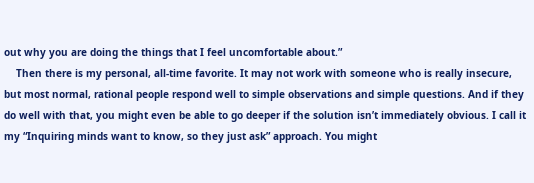out why you are doing the things that I feel uncomfortable about.”
    Then there is my personal, all-time favorite. It may not work with someone who is really insecure, but most normal, rational people respond well to simple observations and simple questions. And if they do well with that, you might even be able to go deeper if the solution isn’t immediately obvious. I call it my “Inquiring minds want to know, so they just ask” approach. You might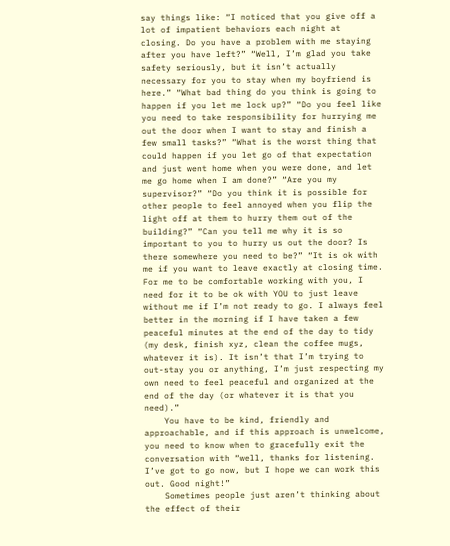say things like: “I noticed that you give off a lot of impatient behaviors each night at closing. Do you have a problem with me staying after you have left?” “Well, I’m glad you take safety seriously, but it isn’t actually necessary for you to stay when my boyfriend is here.” “What bad thing do you think is going to happen if you let me lock up?” “Do you feel like you need to take responsibility for hurrying me out the door when I want to stay and finish a few small tasks?” “What is the worst thing that could happen if you let go of that expectation and just went home when you were done, and let me go home when I am done?” “Are you my supervisor?” “Do you think it is possible for other people to feel annoyed when you flip the light off at them to hurry them out of the building?” “Can you tell me why it is so important to you to hurry us out the door? Is there somewhere you need to be?” “It is ok with me if you want to leave exactly at closing time. For me to be comfortable working with you, I need for it to be ok with YOU to just leave without me if I’m not ready to go. I always feel better in the morning if I have taken a few peaceful minutes at the end of the day to tidy (my desk, finish xyz, clean the coffee mugs, whatever it is). It isn’t that I’m trying to out-stay you or anything, I’m just respecting my own need to feel peaceful and organized at the end of the day (or whatever it is that you need).”
    You have to be kind, friendly and approachable, and if this approach is unwelcome, you need to know when to gracefully exit the conversation with “well, thanks for listening. I’ve got to go now, but I hope we can work this out. Good night!”
    Sometimes people just aren’t thinking about the effect of their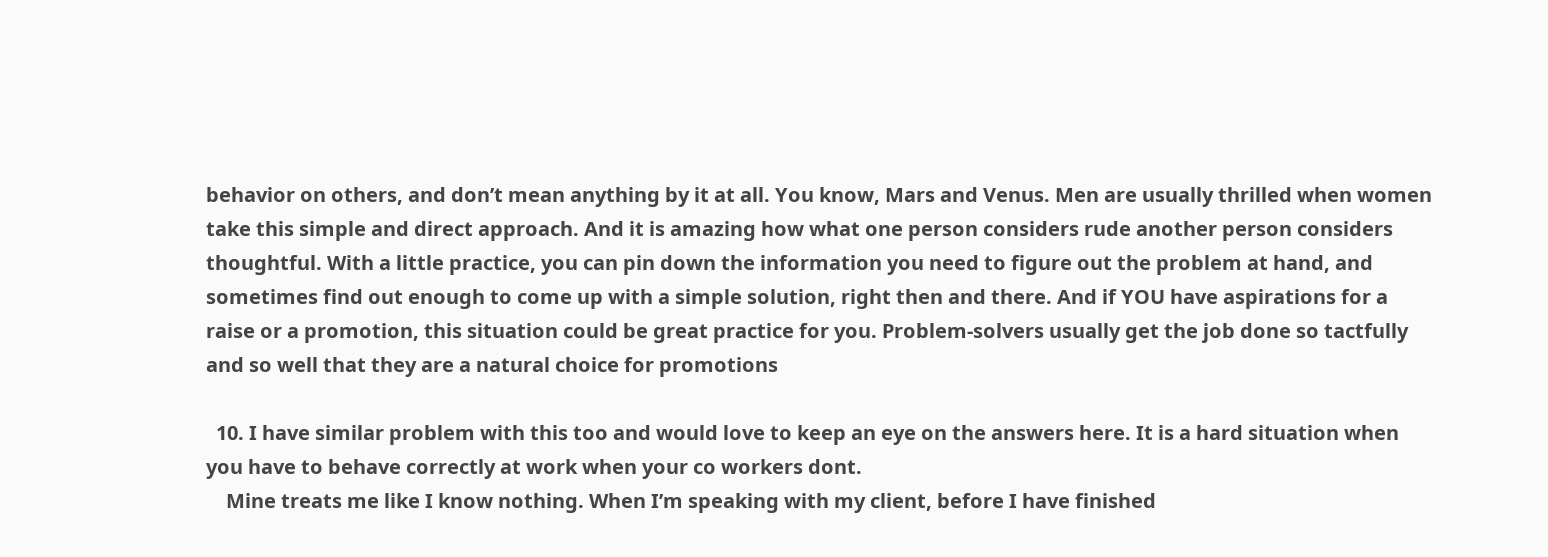behavior on others, and don’t mean anything by it at all. You know, Mars and Venus. Men are usually thrilled when women take this simple and direct approach. And it is amazing how what one person considers rude another person considers thoughtful. With a little practice, you can pin down the information you need to figure out the problem at hand, and sometimes find out enough to come up with a simple solution, right then and there. And if YOU have aspirations for a raise or a promotion, this situation could be great practice for you. Problem-solvers usually get the job done so tactfully and so well that they are a natural choice for promotions

  10. I have similar problem with this too and would love to keep an eye on the answers here. It is a hard situation when you have to behave correctly at work when your co workers dont.
    Mine treats me like I know nothing. When I’m speaking with my client, before I have finished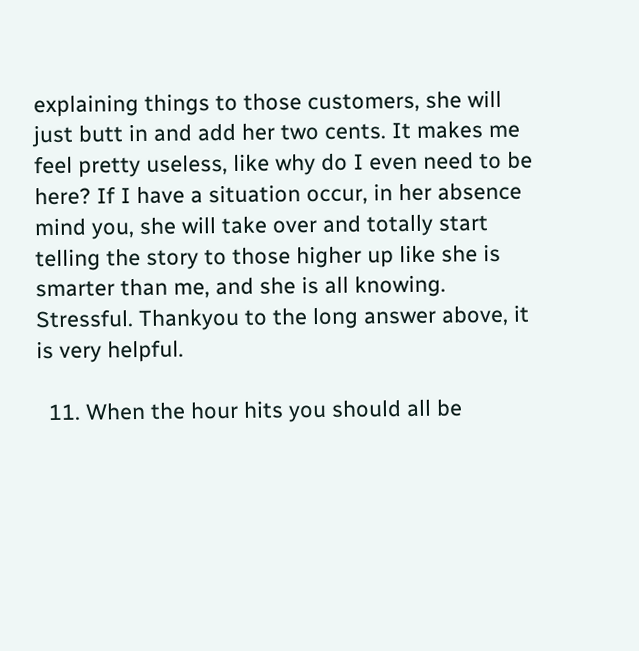explaining things to those customers, she will just butt in and add her two cents. It makes me feel pretty useless, like why do I even need to be here? If I have a situation occur, in her absence mind you, she will take over and totally start telling the story to those higher up like she is smarter than me, and she is all knowing. Stressful. Thankyou to the long answer above, it is very helpful.

  11. When the hour hits you should all be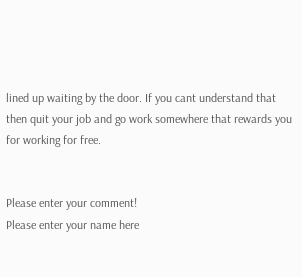lined up waiting by the door. If you cant understand that then quit your job and go work somewhere that rewards you for working for free.


Please enter your comment!
Please enter your name here